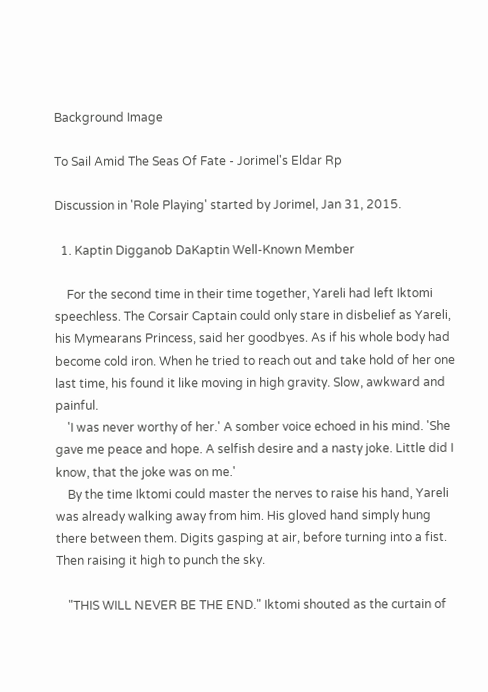Background Image

To Sail Amid The Seas Of Fate - Jorimel's Eldar Rp

Discussion in 'Role Playing' started by Jorimel, Jan 31, 2015.

  1. Kaptin Digganob DaKaptin Well-Known Member

    For the second time in their time together, Yareli had left Iktomi speechless. The Corsair Captain could only stare in disbelief as Yareli, his Mymearans Princess, said her goodbyes. As if his whole body had become cold iron. When he tried to reach out and take hold of her one last time, his found it like moving in high gravity. Slow, awkward and painful.
    'I was never worthy of her.' A somber voice echoed in his mind. 'She gave me peace and hope. A selfish desire and a nasty joke. Little did I know, that the joke was on me.'
    By the time Iktomi could master the nerves to raise his hand, Yareli was already walking away from him. His gloved hand simply hung there between them. Digits gasping at air, before turning into a fist. Then raising it high to punch the sky.

    "THIS WILL NEVER BE THE END." Iktomi shouted as the curtain of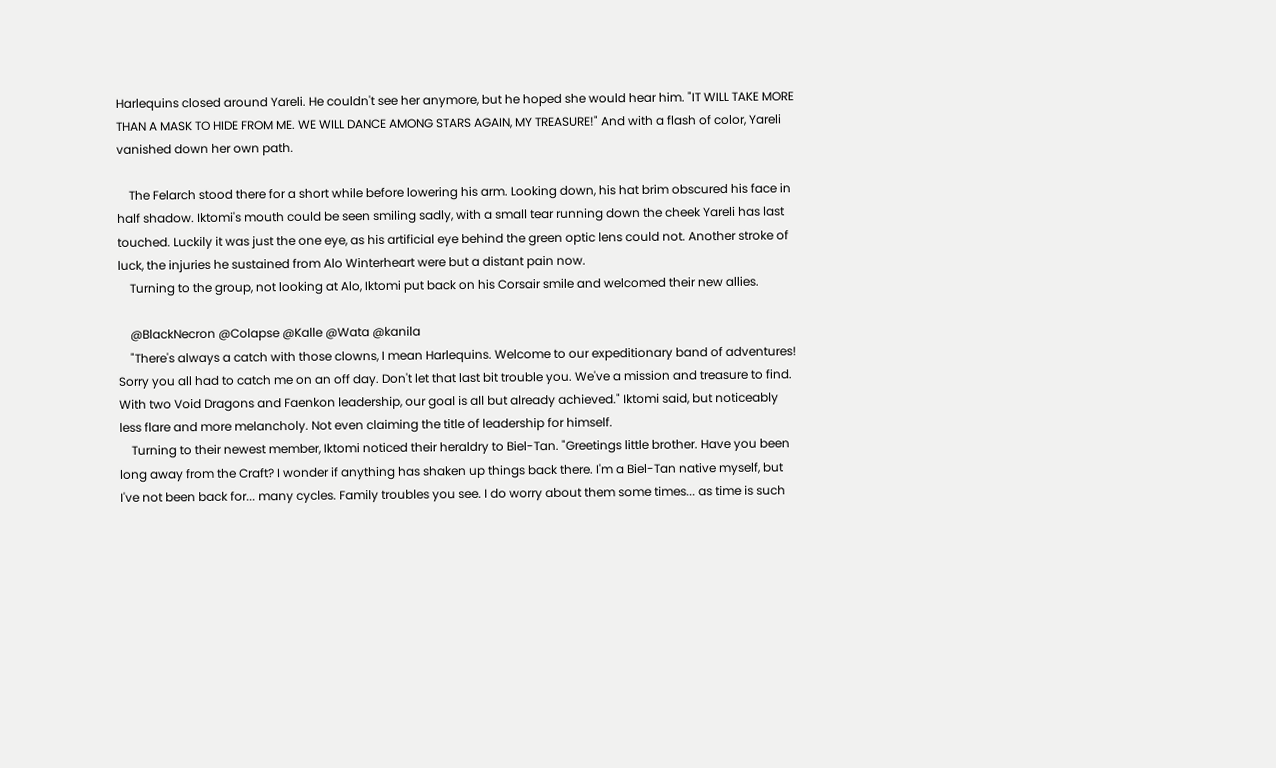Harlequins closed around Yareli. He couldn't see her anymore, but he hoped she would hear him. "IT WILL TAKE MORE THAN A MASK TO HIDE FROM ME. WE WILL DANCE AMONG STARS AGAIN, MY TREASURE!" And with a flash of color, Yareli vanished down her own path.

    The Felarch stood there for a short while before lowering his arm. Looking down, his hat brim obscured his face in half shadow. Iktomi's mouth could be seen smiling sadly, with a small tear running down the cheek Yareli has last touched. Luckily it was just the one eye, as his artificial eye behind the green optic lens could not. Another stroke of luck, the injuries he sustained from Alo Winterheart were but a distant pain now.
    Turning to the group, not looking at Alo, Iktomi put back on his Corsair smile and welcomed their new allies.

    @BlackNecron @Colapse @Kalle @Wata @kanila
    "There's always a catch with those clowns, I mean Harlequins. Welcome to our expeditionary band of adventures! Sorry you all had to catch me on an off day. Don't let that last bit trouble you. We've a mission and treasure to find. With two Void Dragons and Faenkon leadership, our goal is all but already achieved." Iktomi said, but noticeably less flare and more melancholy. Not even claiming the title of leadership for himself.
    Turning to their newest member, Iktomi noticed their heraldry to Biel-Tan. "Greetings little brother. Have you been long away from the Craft? I wonder if anything has shaken up things back there. I'm a Biel-Tan native myself, but I've not been back for... many cycles. Family troubles you see. I do worry about them some times... as time is such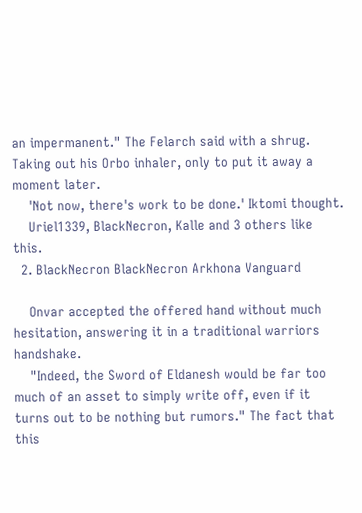an impermanent." The Felarch said with a shrug. Taking out his Orbo inhaler, only to put it away a moment later.
    'Not now, there's work to be done.' Iktomi thought.
    Uriel1339, BlackNecron, Kalle and 3 others like this.
  2. BlackNecron BlackNecron Arkhona Vanguard

    Onvar accepted the offered hand without much hesitation, answering it in a traditional warriors handshake.
    "Indeed, the Sword of Eldanesh would be far too much of an asset to simply write off, even if it turns out to be nothing but rumors." The fact that this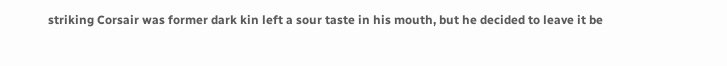striking Corsair was former dark kin left a sour taste in his mouth, but he decided to leave it be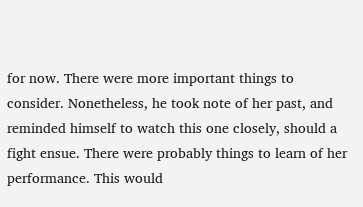for now. There were more important things to consider. Nonetheless, he took note of her past, and reminded himself to watch this one closely, should a fight ensue. There were probably things to learn of her performance. This would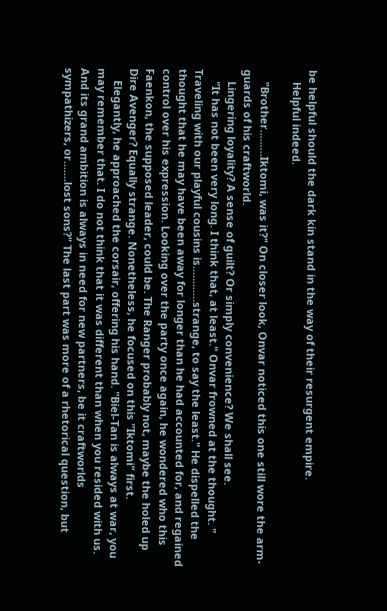be helpful should the dark kin stand in the way of their resurgent empire.
    Helpful indeed.

    "Brother.........Iktomi, was it?" On closer look, Onvar noticed this one still wore the arm-guards of his craftworld.
    Lingering loyality? A sense of guilt? Or simply convenience? We shall see.
    "It has not been very long. I think that, at least." Onvar frowned at the thought. " Traveling with our playful cousins is............strange, to say the least." He dispelled the thought that he may have been away for longer than he had accounted for, and regained control over his expression. Looking over the party once again, he wondered who this Faenkon, the supposed leader, could be. The Ranger probably not, maybe the holed up Dire Avenger? Equally strange. Nonetheless, he focused on this "Iktomi" first.
    Elegantly, he approached the corsair, offering his hand. "Biel-Tan is always at war, you may remember that. I do not think that it was different than when you resided with us. And its grand ambition is always in need for new partners, be it craftworlds sympathizers, or.......lost sons?" The last part was more of a rhetorical question, but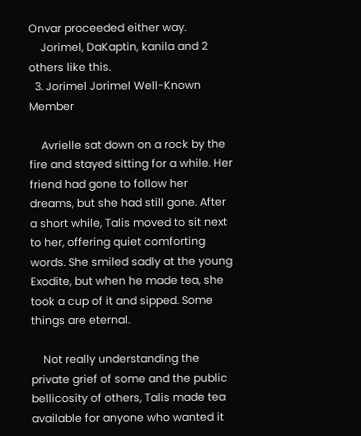Onvar proceeded either way.
    Jorimel, DaKaptin, kanila and 2 others like this.
  3. Jorimel Jorimel Well-Known Member

    Avrielle sat down on a rock by the fire and stayed sitting for a while. Her friend had gone to follow her dreams, but she had still gone. After a short while, Talis moved to sit next to her, offering quiet comforting words. She smiled sadly at the young Exodite, but when he made tea, she took a cup of it and sipped. Some things are eternal.

    Not really understanding the private grief of some and the public bellicosity of others, Talis made tea available for anyone who wanted it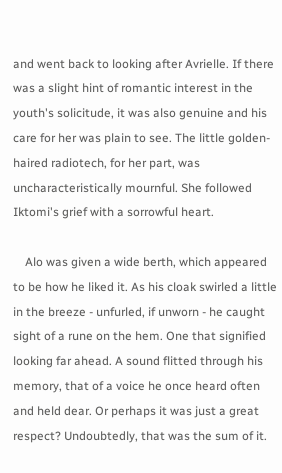and went back to looking after Avrielle. If there was a slight hint of romantic interest in the youth's solicitude, it was also genuine and his care for her was plain to see. The little golden-haired radiotech, for her part, was uncharacteristically mournful. She followed Iktomi's grief with a sorrowful heart.

    Alo was given a wide berth, which appeared to be how he liked it. As his cloak swirled a little in the breeze - unfurled, if unworn - he caught sight of a rune on the hem. One that signified looking far ahead. A sound flitted through his memory, that of a voice he once heard often and held dear. Or perhaps it was just a great respect? Undoubtedly, that was the sum of it.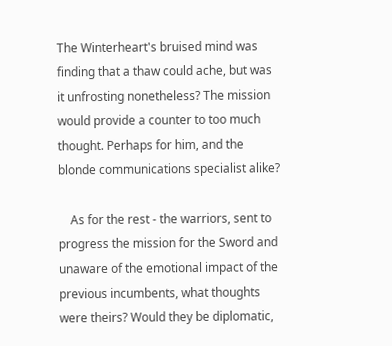The Winterheart's bruised mind was finding that a thaw could ache, but was it unfrosting nonetheless? The mission would provide a counter to too much thought. Perhaps for him, and the blonde communications specialist alike?

    As for the rest - the warriors, sent to progress the mission for the Sword and unaware of the emotional impact of the previous incumbents, what thoughts were theirs? Would they be diplomatic,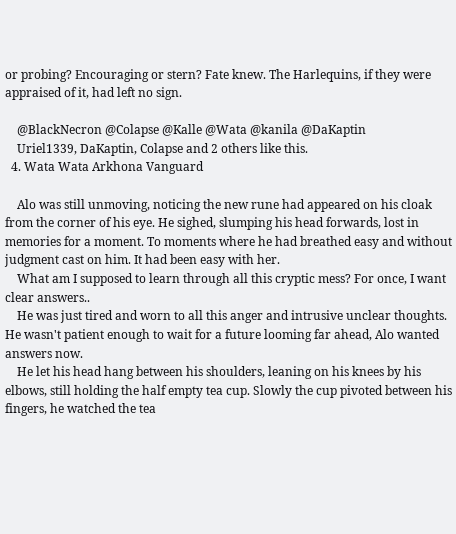or probing? Encouraging or stern? Fate knew. The Harlequins, if they were appraised of it, had left no sign.

    @BlackNecron @Colapse @Kalle @Wata @kanila @DaKaptin
    Uriel1339, DaKaptin, Colapse and 2 others like this.
  4. Wata Wata Arkhona Vanguard

    Alo was still unmoving, noticing the new rune had appeared on his cloak from the corner of his eye. He sighed, slumping his head forwards, lost in memories for a moment. To moments where he had breathed easy and without judgment cast on him. It had been easy with her.
    What am I supposed to learn through all this cryptic mess? For once, I want clear answers..
    He was just tired and worn to all this anger and intrusive unclear thoughts. He wasn't patient enough to wait for a future looming far ahead, Alo wanted answers now.
    He let his head hang between his shoulders, leaning on his knees by his elbows, still holding the half empty tea cup. Slowly the cup pivoted between his fingers, he watched the tea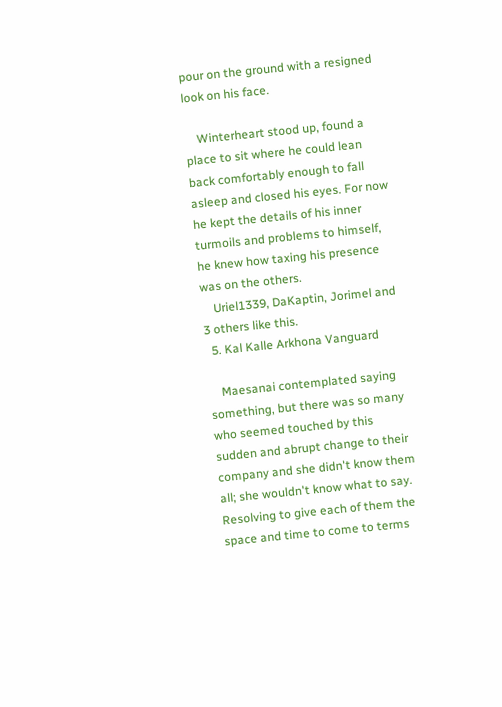pour on the ground with a resigned look on his face.

    Winterheart stood up, found a place to sit where he could lean back comfortably enough to fall asleep and closed his eyes. For now he kept the details of his inner turmoils and problems to himself, he knew how taxing his presence was on the others.
    Uriel1339, DaKaptin, Jorimel and 3 others like this.
  5. Kal Kalle Arkhona Vanguard

    Maesanai contemplated saying something, but there was so many who seemed touched by this sudden and abrupt change to their company and she didn't know them all; she wouldn't know what to say. Resolving to give each of them the space and time to come to terms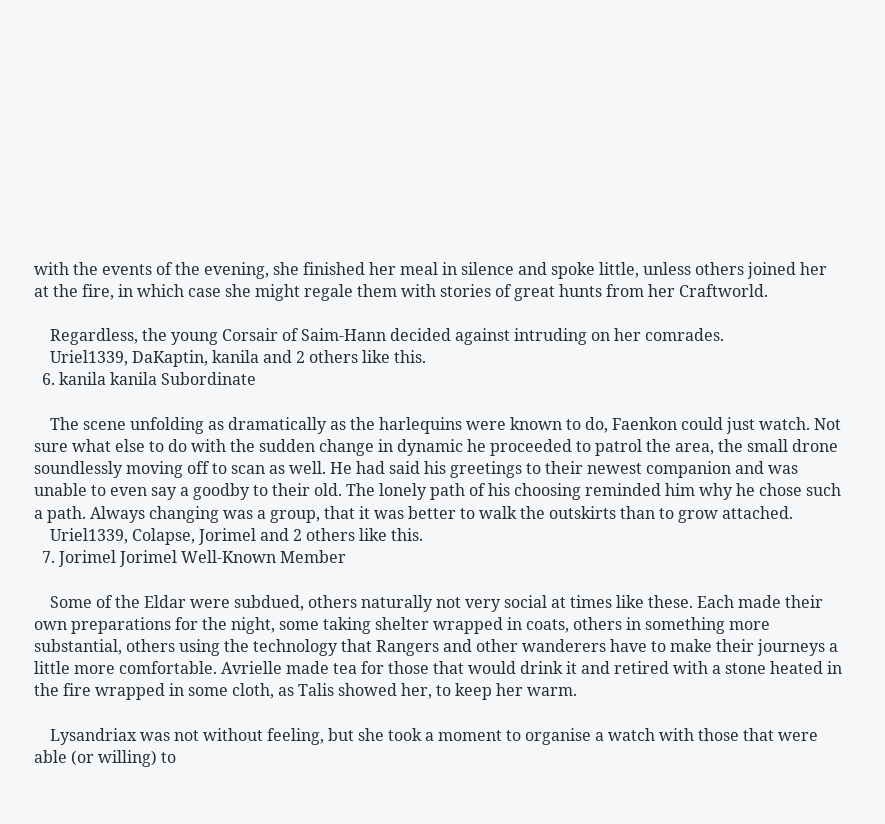with the events of the evening, she finished her meal in silence and spoke little, unless others joined her at the fire, in which case she might regale them with stories of great hunts from her Craftworld.

    Regardless, the young Corsair of Saim-Hann decided against intruding on her comrades.
    Uriel1339, DaKaptin, kanila and 2 others like this.
  6. kanila kanila Subordinate

    The scene unfolding as dramatically as the harlequins were known to do, Faenkon could just watch. Not sure what else to do with the sudden change in dynamic he proceeded to patrol the area, the small drone soundlessly moving off to scan as well. He had said his greetings to their newest companion and was unable to even say a goodby to their old. The lonely path of his choosing reminded him why he chose such a path. Always changing was a group, that it was better to walk the outskirts than to grow attached.
    Uriel1339, Colapse, Jorimel and 2 others like this.
  7. Jorimel Jorimel Well-Known Member

    Some of the Eldar were subdued, others naturally not very social at times like these. Each made their own preparations for the night, some taking shelter wrapped in coats, others in something more substantial, others using the technology that Rangers and other wanderers have to make their journeys a little more comfortable. Avrielle made tea for those that would drink it and retired with a stone heated in the fire wrapped in some cloth, as Talis showed her, to keep her warm.

    Lysandriax was not without feeling, but she took a moment to organise a watch with those that were able (or willing) to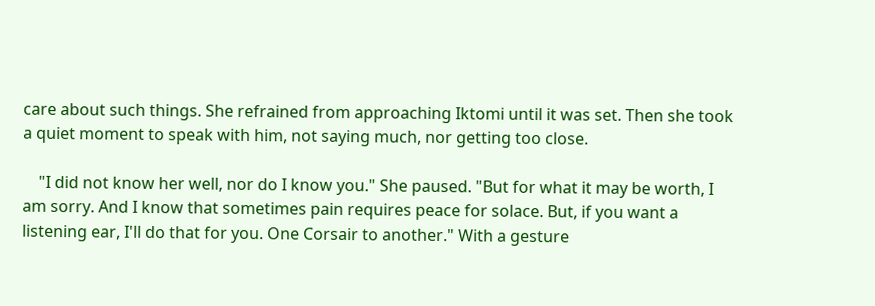care about such things. She refrained from approaching Iktomi until it was set. Then she took a quiet moment to speak with him, not saying much, nor getting too close.

    "I did not know her well, nor do I know you." She paused. "But for what it may be worth, I am sorry. And I know that sometimes pain requires peace for solace. But, if you want a listening ear, I'll do that for you. One Corsair to another." With a gesture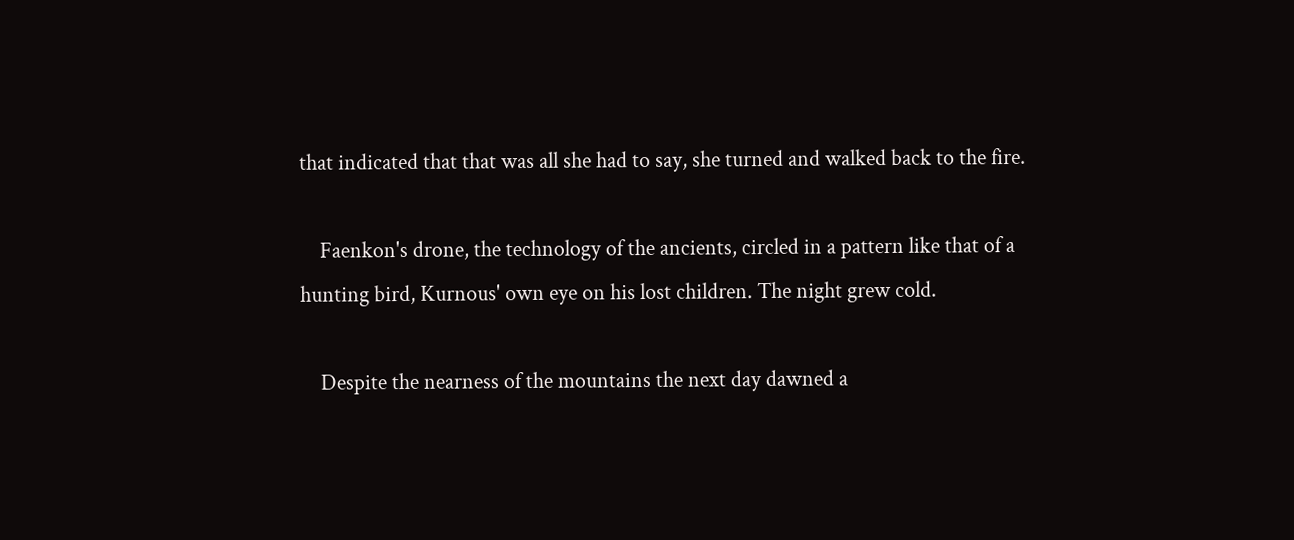that indicated that that was all she had to say, she turned and walked back to the fire.

    Faenkon's drone, the technology of the ancients, circled in a pattern like that of a hunting bird, Kurnous' own eye on his lost children. The night grew cold.

    Despite the nearness of the mountains the next day dawned a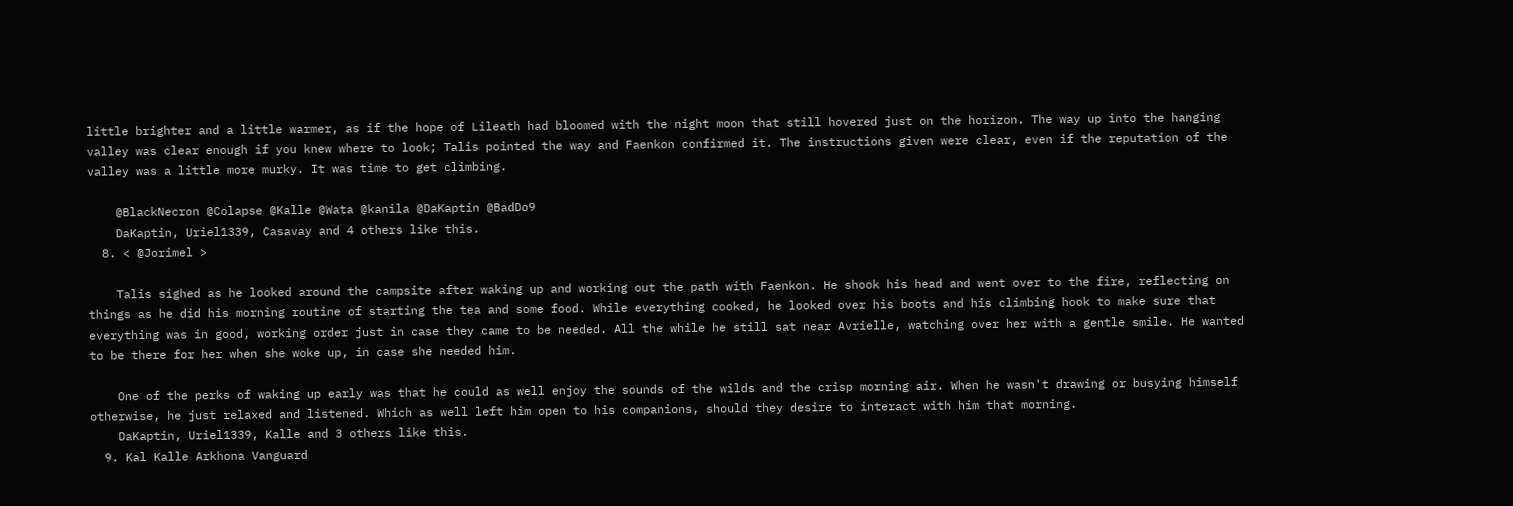little brighter and a little warmer, as if the hope of Lileath had bloomed with the night moon that still hovered just on the horizon. The way up into the hanging valley was clear enough if you knew where to look; Talis pointed the way and Faenkon confirmed it. The instructions given were clear, even if the reputation of the valley was a little more murky. It was time to get climbing.

    @BlackNecron @Colapse @Kalle @Wata @kanila @DaKaptin @BadDo9
    DaKaptin, Uriel1339, Casavay and 4 others like this.
  8. < @Jorimel >

    Talis sighed as he looked around the campsite after waking up and working out the path with Faenkon. He shook his head and went over to the fire, reflecting on things as he did his morning routine of starting the tea and some food. While everything cooked, he looked over his boots and his climbing hook to make sure that everything was in good, working order just in case they came to be needed. All the while he still sat near Avrielle, watching over her with a gentle smile. He wanted to be there for her when she woke up, in case she needed him.

    One of the perks of waking up early was that he could as well enjoy the sounds of the wilds and the crisp morning air. When he wasn't drawing or busying himself otherwise, he just relaxed and listened. Which as well left him open to his companions, should they desire to interact with him that morning.
    DaKaptin, Uriel1339, Kalle and 3 others like this.
  9. Kal Kalle Arkhona Vanguard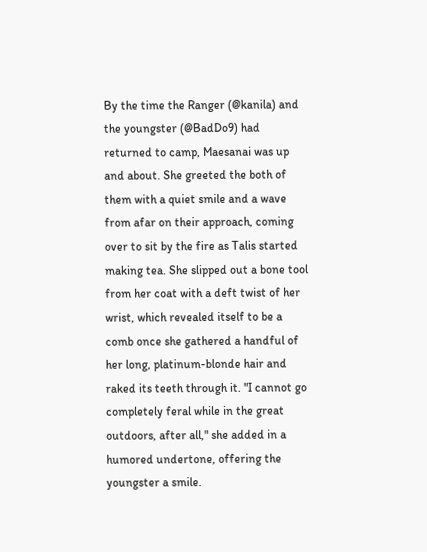By the time the Ranger (@kanila) and the youngster (@BadDo9) had returned to camp, Maesanai was up and about. She greeted the both of them with a quiet smile and a wave from afar on their approach, coming over to sit by the fire as Talis started making tea. She slipped out a bone tool from her coat with a deft twist of her wrist, which revealed itself to be a comb once she gathered a handful of her long, platinum-blonde hair and raked its teeth through it. "I cannot go completely feral while in the great outdoors, after all," she added in a humored undertone, offering the youngster a smile.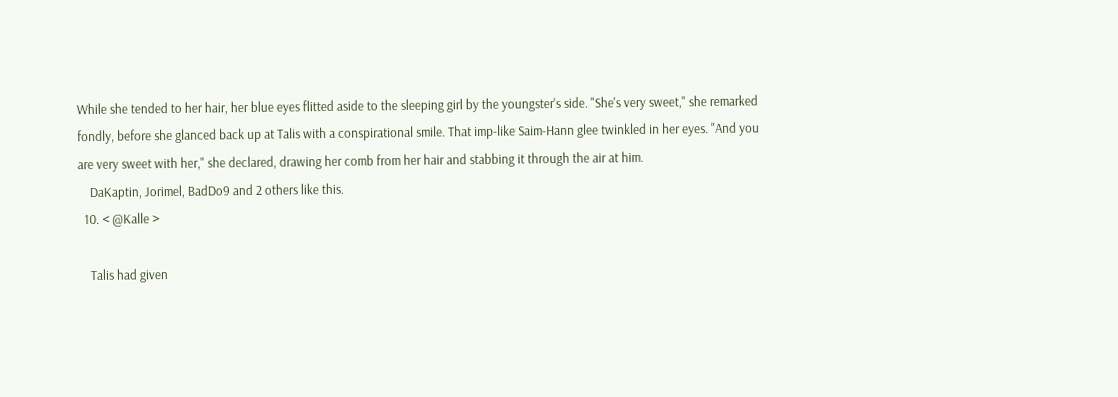While she tended to her hair, her blue eyes flitted aside to the sleeping girl by the youngster's side. "She's very sweet," she remarked fondly, before she glanced back up at Talis with a conspirational smile. That imp-like Saim-Hann glee twinkled in her eyes. "And you are very sweet with her," she declared, drawing her comb from her hair and stabbing it through the air at him.
    DaKaptin, Jorimel, BadDo9 and 2 others like this.
  10. < @Kalle >

    Talis had given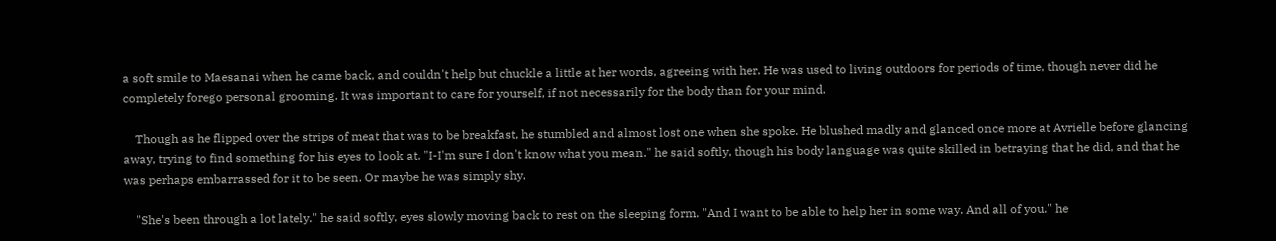a soft smile to Maesanai when he came back, and couldn't help but chuckle a little at her words, agreeing with her. He was used to living outdoors for periods of time, though never did he completely forego personal grooming. It was important to care for yourself, if not necessarily for the body than for your mind.

    Though as he flipped over the strips of meat that was to be breakfast, he stumbled and almost lost one when she spoke. He blushed madly and glanced once more at Avrielle before glancing away, trying to find something for his eyes to look at. "I-I'm sure I don't know what you mean." he said softly, though his body language was quite skilled in betraying that he did, and that he was perhaps embarrassed for it to be seen. Or maybe he was simply shy.

    "She's been through a lot lately." he said softly, eyes slowly moving back to rest on the sleeping form. "And I want to be able to help her in some way. And all of you." he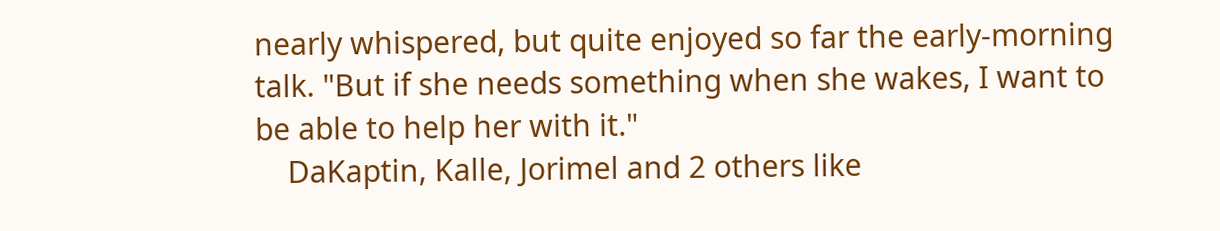nearly whispered, but quite enjoyed so far the early-morning talk. "But if she needs something when she wakes, I want to be able to help her with it."
    DaKaptin, Kalle, Jorimel and 2 others like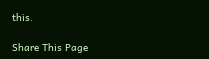this.

Share This Page